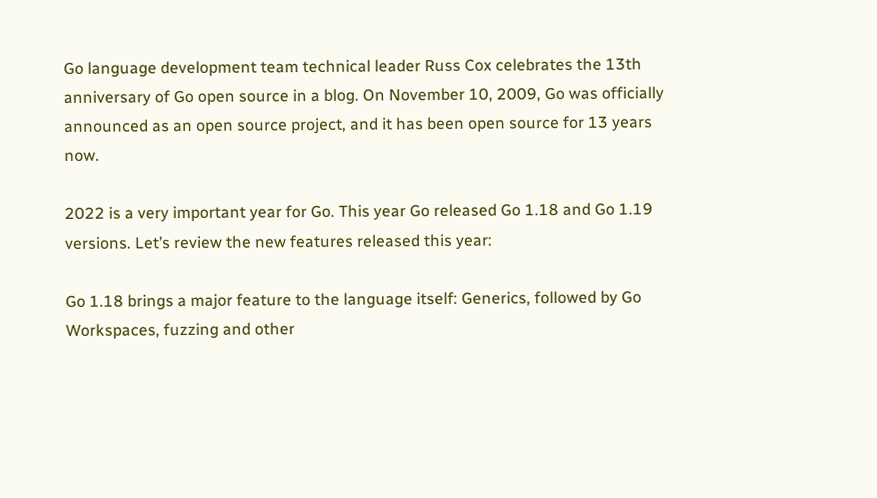Go language development team technical leader Russ Cox celebrates the 13th anniversary of Go open source in a blog. On November 10, 2009, Go was officially announced as an open source project, and it has been open source for 13 years now.

2022 is a very important year for Go. This year Go released Go 1.18 and Go 1.19 versions. Let’s review the new features released this year:

Go 1.18 brings a major feature to the language itself: Generics, followed by Go Workspaces, fuzzing and other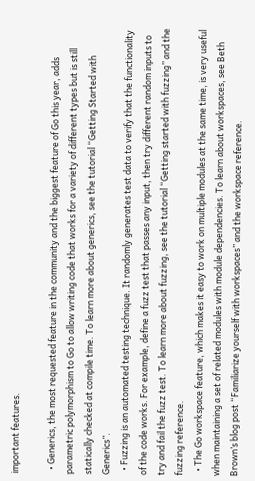important features.

  • Generics, the most requested feature in the community and the biggest feature of Go this year, adds parametric polymorphism to Go to allow writing code that works for a variety of different types but is still statically checked at compile time. To learn more about generics, see the tutorial “Getting Started with Generics”.
  • Fuzzing is an automated testing technique. It randomly generates test data to verify that the functionality of the code works. For example, define a fuzz test that passes any input, then try different random inputs to try and fail the fuzz test. To learn more about fuzzing, see the tutorial “Getting started with fuzzing” and the fuzzing reference.
  • The Go workspace feature, which makes it easy to work on multiple modules at the same time, is very useful when maintaining a set of related modules with module dependencies. To learn about workspaces, see Beth Brown’s blog post “Familiarize yourself with workspaces” and the workspace reference.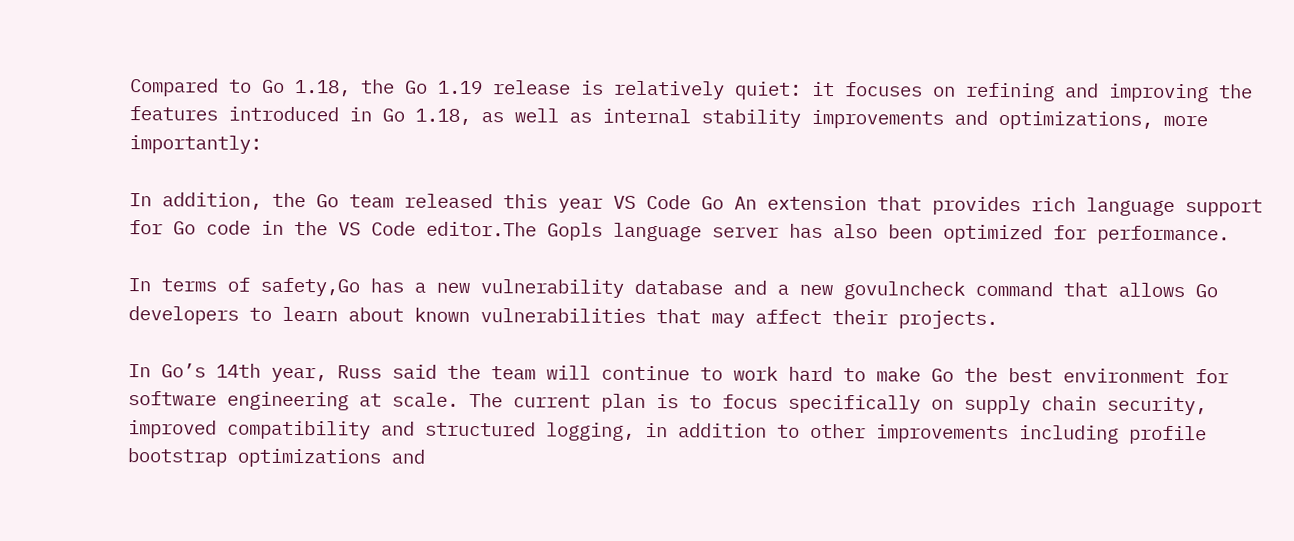Compared to Go 1.18, the Go 1.19 release is relatively quiet: it focuses on refining and improving the features introduced in Go 1.18, as well as internal stability improvements and optimizations, more importantly:

In addition, the Go team released this year VS Code Go An extension that provides rich language support for Go code in the VS Code editor.The Gopls language server has also been optimized for performance.

In terms of safety,Go has a new vulnerability database and a new govulncheck command that allows Go developers to learn about known vulnerabilities that may affect their projects.

In Go’s 14th year, Russ said the team will continue to work hard to make Go the best environment for software engineering at scale. The current plan is to focus specifically on supply chain security, improved compatibility and structured logging, in addition to other improvements including profile bootstrap optimizations and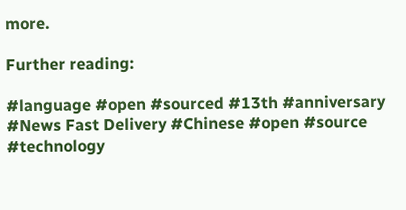more.

Further reading:

#language #open #sourced #13th #anniversary #News Fast Delivery #Chinese #open #source #technology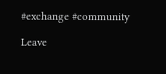#exchange #community

Leave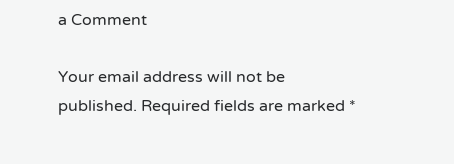a Comment

Your email address will not be published. Required fields are marked *